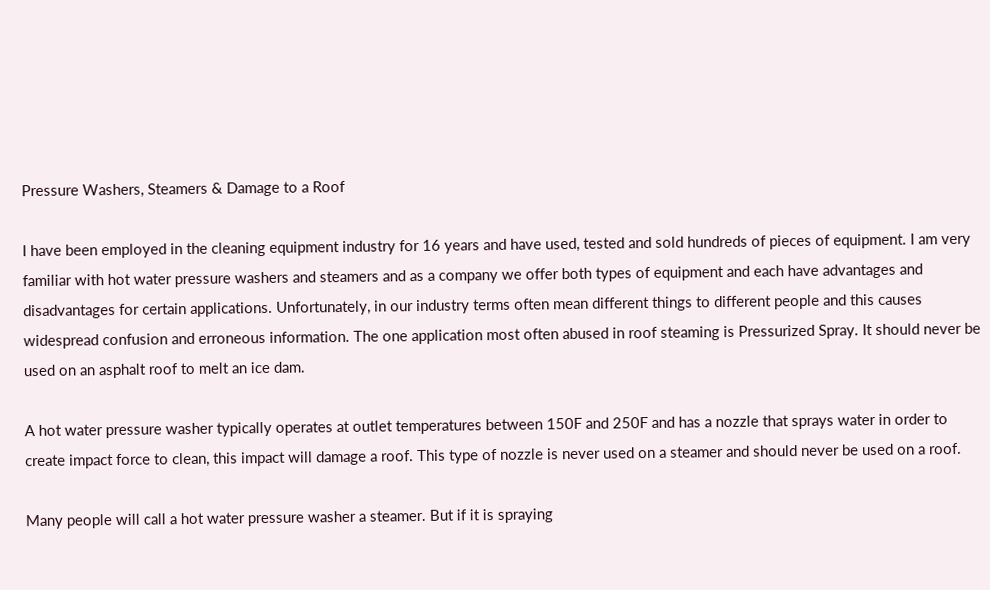Pressure Washers, Steamers & Damage to a Roof

I have been employed in the cleaning equipment industry for 16 years and have used, tested and sold hundreds of pieces of equipment. I am very familiar with hot water pressure washers and steamers and as a company we offer both types of equipment and each have advantages and disadvantages for certain applications. Unfortunately, in our industry terms often mean different things to different people and this causes widespread confusion and erroneous information. The one application most often abused in roof steaming is Pressurized Spray. It should never be used on an asphalt roof to melt an ice dam.

A hot water pressure washer typically operates at outlet temperatures between 150F and 250F and has a nozzle that sprays water in order to create impact force to clean, this impact will damage a roof. This type of nozzle is never used on a steamer and should never be used on a roof.

Many people will call a hot water pressure washer a steamer. But if it is spraying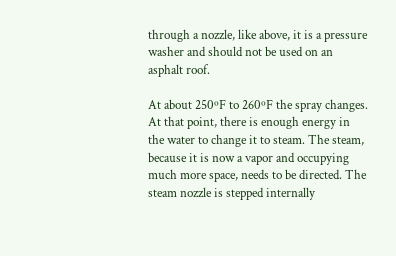through a nozzle, like above, it is a pressure washer and should not be used on an asphalt roof.

At about 250ºF to 260ºF the spray changes. At that point, there is enough energy in the water to change it to steam. The steam, because it is now a vapor and occupying much more space, needs to be directed. The steam nozzle is stepped internally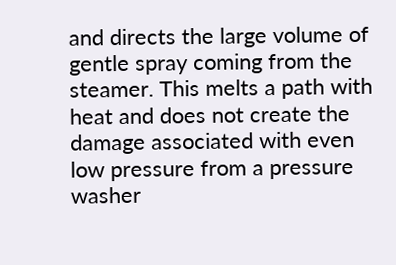and directs the large volume of gentle spray coming from the steamer. This melts a path with heat and does not create the damage associated with even low pressure from a pressure washer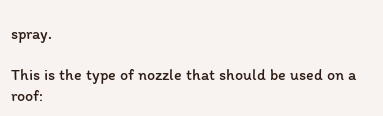spray.

This is the type of nozzle that should be used on a roof: